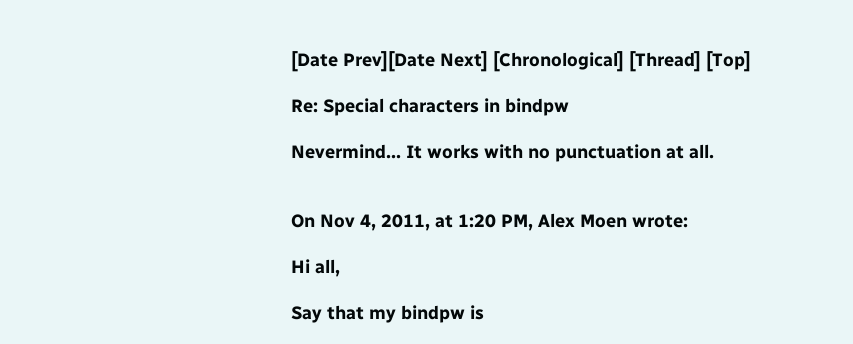[Date Prev][Date Next] [Chronological] [Thread] [Top]

Re: Special characters in bindpw

Nevermind... It works with no punctuation at all.


On Nov 4, 2011, at 1:20 PM, Alex Moen wrote:

Hi all,

Say that my bindpw is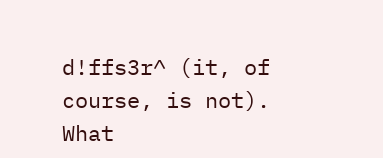d!ffs3r^ (it, of course, is not). What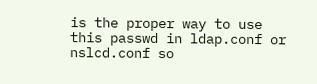is the proper way to use this passwd in ldap.conf or nslcd.conf so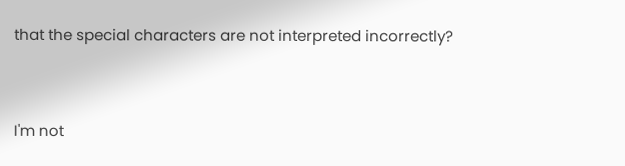that the special characters are not interpreted incorrectly?



I'm not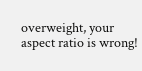overweight, your aspect ratio is wrong!